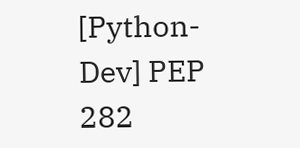[Python-Dev] PEP 282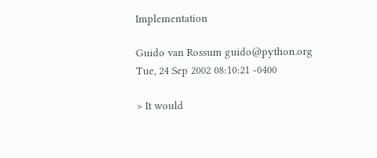Implementation

Guido van Rossum guido@python.org
Tue, 24 Sep 2002 08:10:21 -0400

> It would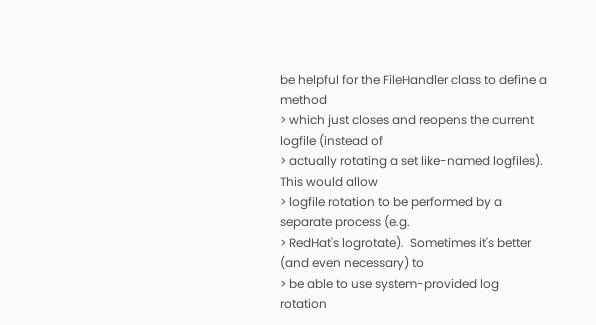be helpful for the FileHandler class to define a method
> which just closes and reopens the current logfile (instead of
> actually rotating a set like-named logfiles).  This would allow
> logfile rotation to be performed by a separate process (e.g.
> RedHat's logrotate).  Sometimes it's better (and even necessary) to
> be able to use system-provided log rotation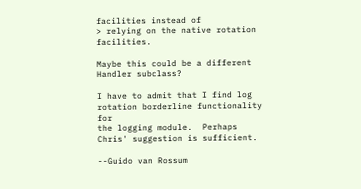facilities instead of
> relying on the native rotation facilities.

Maybe this could be a different Handler subclass?

I have to admit that I find log rotation borderline functionality for
the logging module.  Perhaps Chris' suggestion is sufficient.

--Guido van Rossum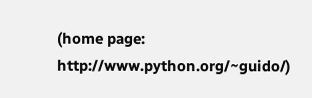(home page: http://www.python.org/~guido/)